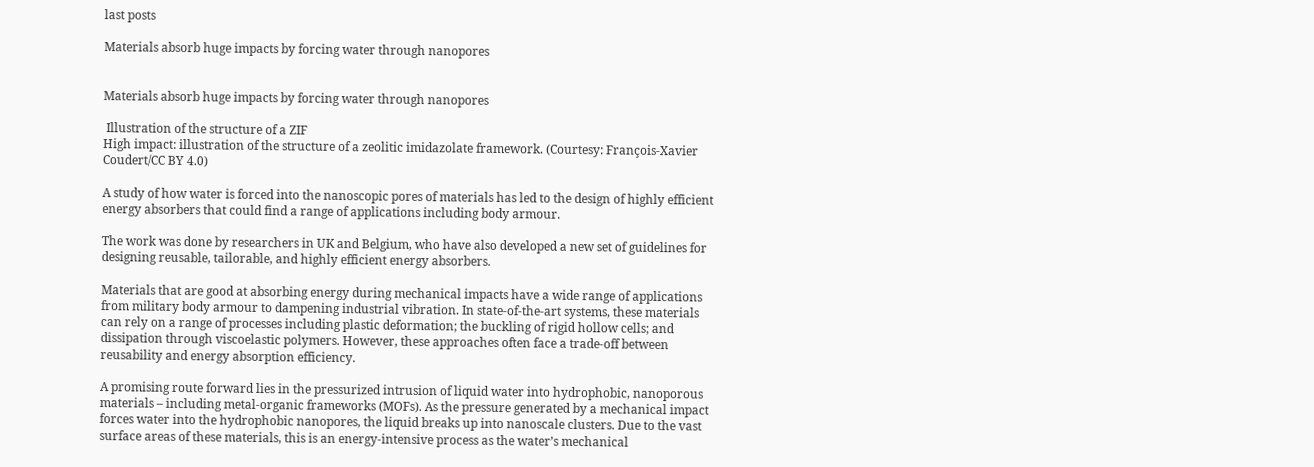last posts

Materials absorb huge impacts by forcing water through nanopores


Materials absorb huge impacts by forcing water through nanopores

 Illustration of the structure of a ZIF
High impact: illustration of the structure of a zeolitic imidazolate framework. (Courtesy: François-Xavier Coudert/CC BY 4.0)

A study of how water is forced into the nanoscopic pores of materials has led to the design of highly efficient energy absorbers that could find a range of applications including body armour.

The work was done by researchers in UK and Belgium, who have also developed a new set of guidelines for designing reusable, tailorable, and highly efficient energy absorbers.

Materials that are good at absorbing energy during mechanical impacts have a wide range of applications from military body armour to dampening industrial vibration. In state-of-the-art systems, these materials can rely on a range of processes including plastic deformation; the buckling of rigid hollow cells; and dissipation through viscoelastic polymers. However, these approaches often face a trade-off between reusability and energy absorption efficiency.

A promising route forward lies in the pressurized intrusion of liquid water into hydrophobic, nanoporous materials – including metal-organic frameworks (MOFs). As the pressure generated by a mechanical impact forces water into the hydrophobic nanopores, the liquid breaks up into nanoscale clusters. Due to the vast surface areas of these materials, this is an energy-intensive process as the water’s mechanical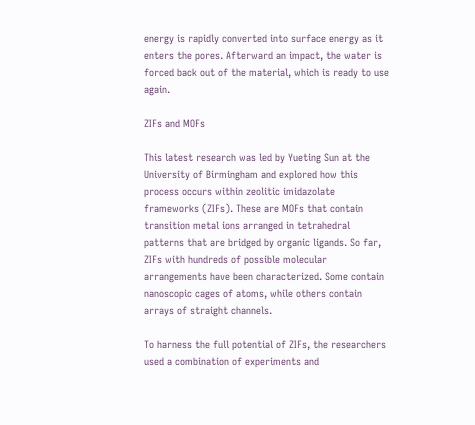energy is rapidly converted into surface energy as it enters the pores. Afterward an impact, the water is forced back out of the material, which is ready to use again.

ZIFs and MOFs

This latest research was led by Yueting Sun at the University of Birmingham and explored how this process occurs within zeolitic imidazolate frameworks (ZIFs). These are MOFs that contain transition metal ions arranged in tetrahedral patterns that are bridged by organic ligands. So far, ZIFs with hundreds of possible molecular arrangements have been characterized. Some contain nanoscopic cages of atoms, while others contain arrays of straight channels.

To harness the full potential of ZIFs, the researchers used a combination of experiments and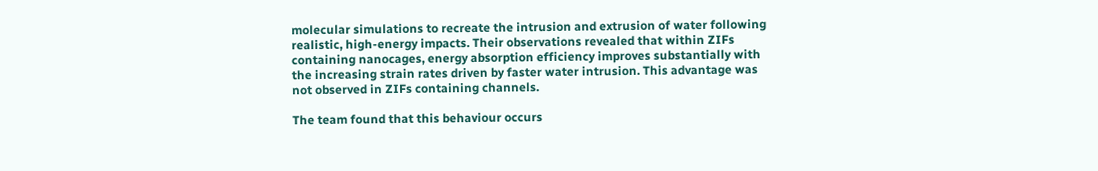molecular simulations to recreate the intrusion and extrusion of water following realistic, high-energy impacts. Their observations revealed that within ZIFs containing nanocages, energy absorption efficiency improves substantially with the increasing strain rates driven by faster water intrusion. This advantage was not observed in ZIFs containing channels.

The team found that this behaviour occurs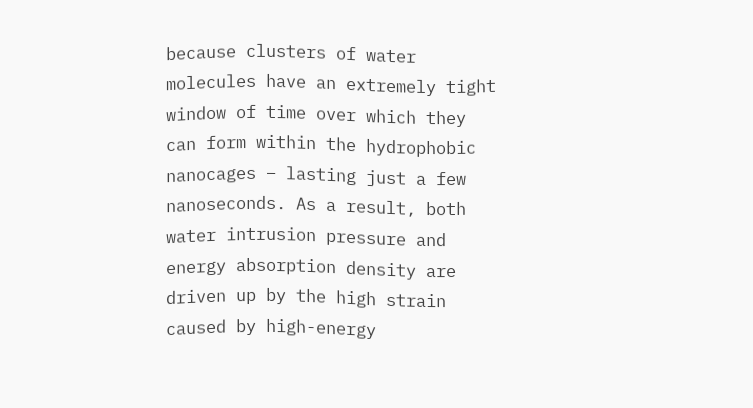because clusters of water molecules have an extremely tight window of time over which they can form within the hydrophobic nanocages – lasting just a few nanoseconds. As a result, both water intrusion pressure and energy absorption density are driven up by the high strain caused by high-energy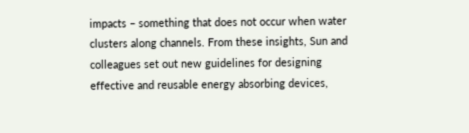impacts – something that does not occur when water clusters along channels. From these insights, Sun and colleagues set out new guidelines for designing effective and reusable energy absorbing devices,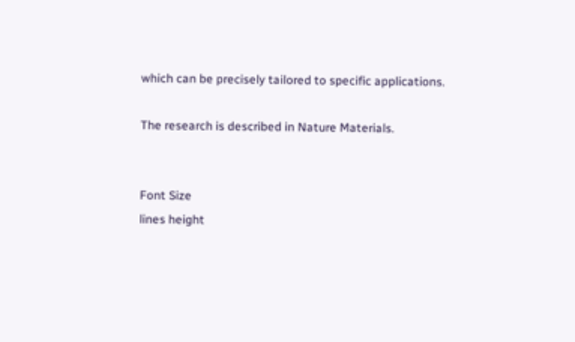which can be precisely tailored to specific applications.

The research is described in Nature Materials.


Font Size
lines height